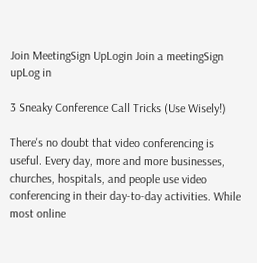Join MeetingSign UpLogin Join a meetingSign upLog in

3 Sneaky Conference Call Tricks (Use Wisely!)

There's no doubt that video conferencing is useful. Every day, more and more businesses, churches, hospitals, and people use video conferencing in their day-to-day activities. While most online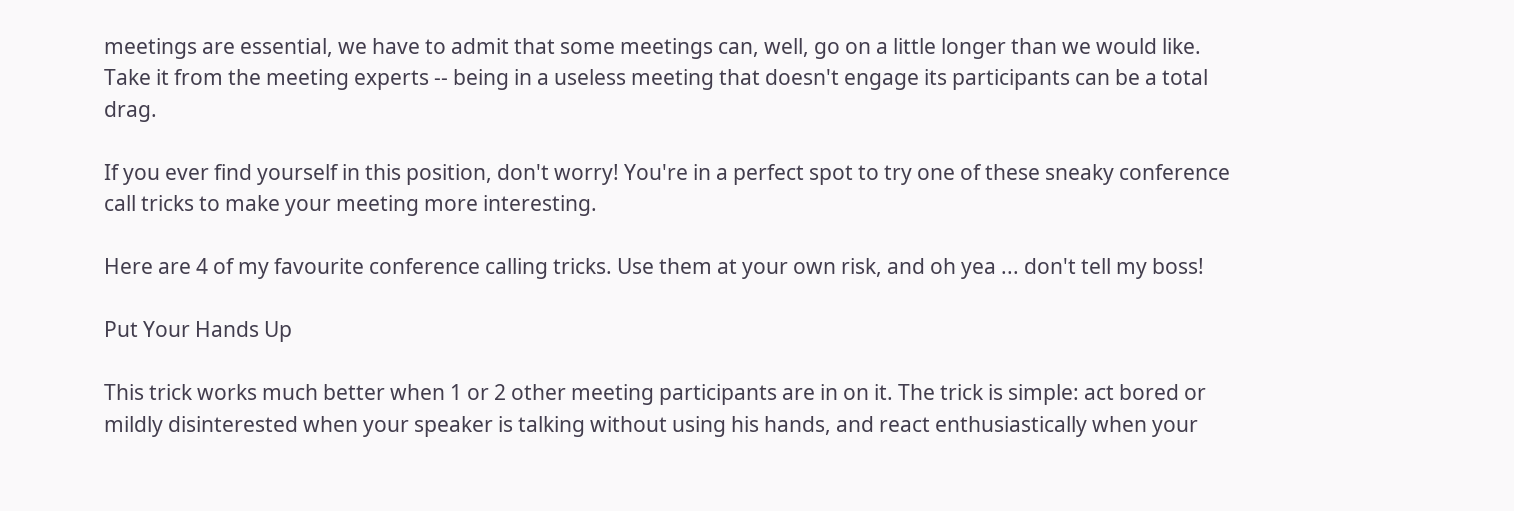meetings are essential, we have to admit that some meetings can, well, go on a little longer than we would like. Take it from the meeting experts -- being in a useless meeting that doesn't engage its participants can be a total drag.

If you ever find yourself in this position, don't worry! You're in a perfect spot to try one of these sneaky conference call tricks to make your meeting more interesting.

Here are 4 of my favourite conference calling tricks. Use them at your own risk, and oh yea ... don't tell my boss!

Put Your Hands Up

This trick works much better when 1 or 2 other meeting participants are in on it. The trick is simple: act bored or mildly disinterested when your speaker is talking without using his hands, and react enthusiastically when your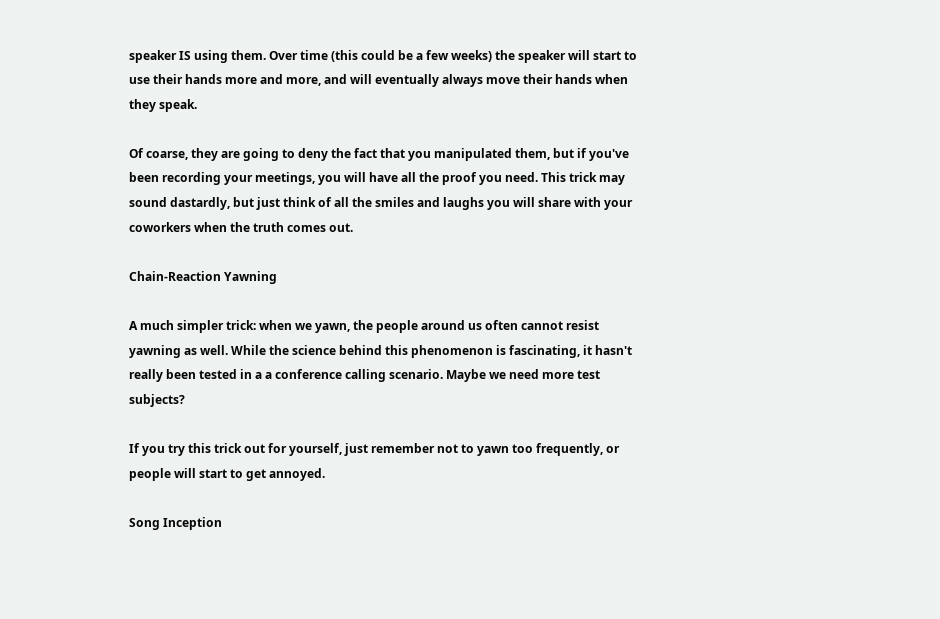speaker IS using them. Over time (this could be a few weeks) the speaker will start to use their hands more and more, and will eventually always move their hands when they speak.

Of coarse, they are going to deny the fact that you manipulated them, but if you've been recording your meetings, you will have all the proof you need. This trick may sound dastardly, but just think of all the smiles and laughs you will share with your coworkers when the truth comes out.

Chain-Reaction Yawning

A much simpler trick: when we yawn, the people around us often cannot resist yawning as well. While the science behind this phenomenon is fascinating, it hasn't really been tested in a a conference calling scenario. Maybe we need more test subjects?

If you try this trick out for yourself, just remember not to yawn too frequently, or people will start to get annoyed.

Song Inception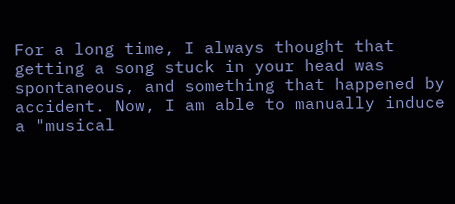For a long time, I always thought that getting a song stuck in your head was spontaneous, and something that happened by accident. Now, I am able to manually induce a "musical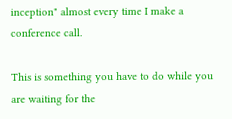inception" almost every time I make a conference call.

This is something you have to do while you are waiting for the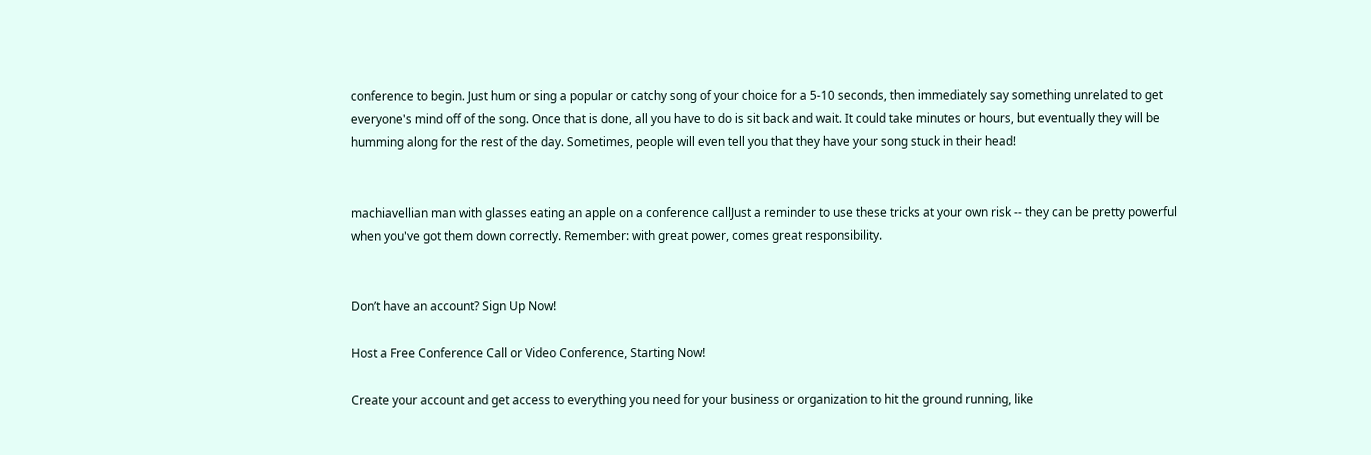conference to begin. Just hum or sing a popular or catchy song of your choice for a 5-10 seconds, then immediately say something unrelated to get everyone's mind off of the song. Once that is done, all you have to do is sit back and wait. It could take minutes or hours, but eventually they will be humming along for the rest of the day. Sometimes, people will even tell you that they have your song stuck in their head!


machiavellian man with glasses eating an apple on a conference callJust a reminder to use these tricks at your own risk -- they can be pretty powerful when you've got them down correctly. Remember: with great power, comes great responsibility.


Don’t have an account? Sign Up Now!

Host a Free Conference Call or Video Conference, Starting Now!

Create your account and get access to everything you need for your business or organization to hit the ground running, like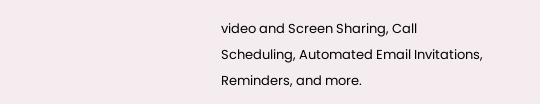video and Screen Sharing, Call Scheduling, Automated Email Invitations, Reminders, and more.